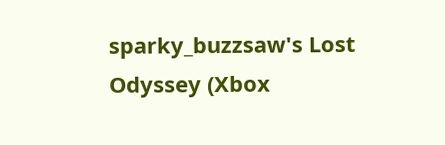sparky_buzzsaw's Lost Odyssey (Xbox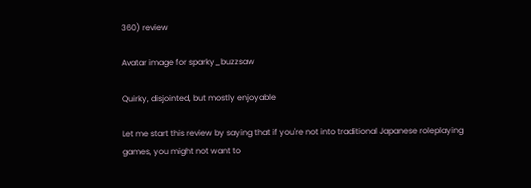360) review

Avatar image for sparky_buzzsaw

Quirky, disjointed, but mostly enjoyable

Let me start this review by saying that if you're not into traditional Japanese roleplaying games, you might not want to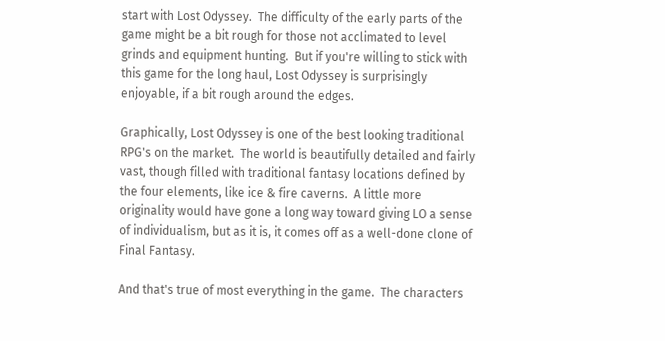start with Lost Odyssey.  The difficulty of the early parts of the game might be a bit rough for those not acclimated to level grinds and equipment hunting.  But if you're willing to stick with this game for the long haul, Lost Odyssey is surprisingly enjoyable, if a bit rough around the edges.

Graphically, Lost Odyssey is one of the best looking traditional RPG's on the market.  The world is beautifully detailed and fairly vast, though filled with traditional fantasy locations defined by the four elements, like ice & fire caverns.  A little more originality would have gone a long way toward giving LO a sense of individualism, but as it is, it comes off as a well-done clone of Final Fantasy.

And that's true of most everything in the game.  The characters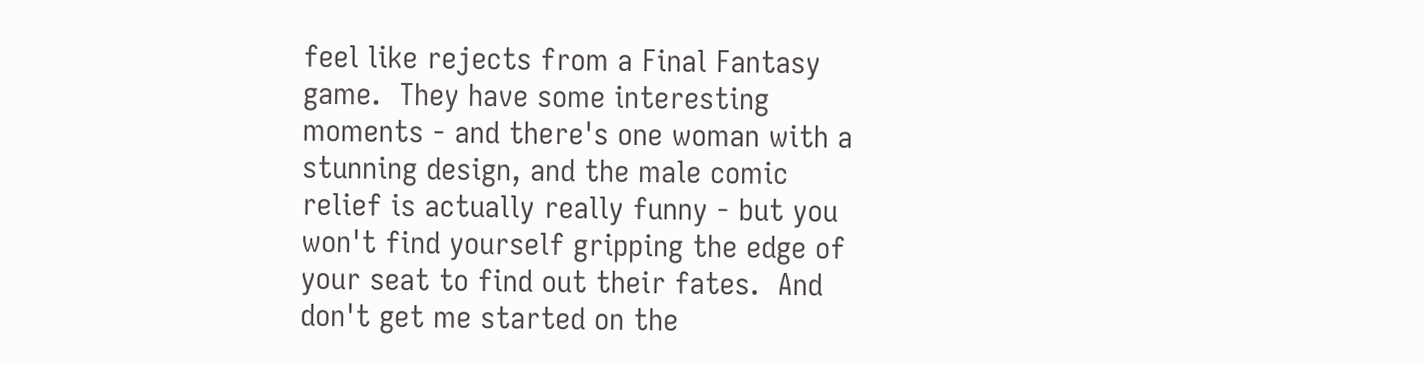feel like rejects from a Final Fantasy game.  They have some interesting moments - and there's one woman with a stunning design, and the male comic relief is actually really funny - but you won't find yourself gripping the edge of your seat to find out their fates.  And don't get me started on the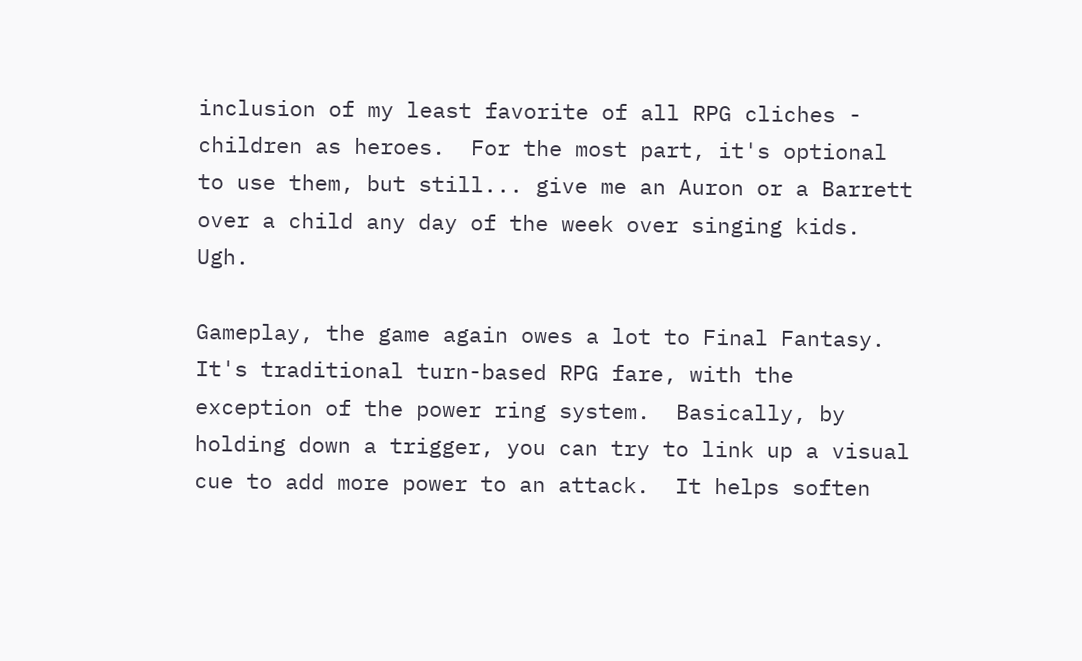inclusion of my least favorite of all RPG cliches - children as heroes.  For the most part, it's optional to use them, but still... give me an Auron or a Barrett over a child any day of the week over singing kids.  Ugh.

Gameplay, the game again owes a lot to Final Fantasy.  It's traditional turn-based RPG fare, with the exception of the power ring system.  Basically, by holding down a trigger, you can try to link up a visual cue to add more power to an attack.  It helps soften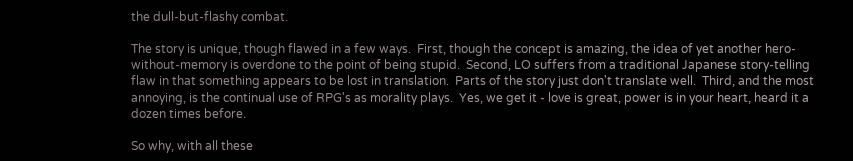the dull-but-flashy combat.

The story is unique, though flawed in a few ways.  First, though the concept is amazing, the idea of yet another hero-without-memory is overdone to the point of being stupid.  Second, LO suffers from a traditional Japanese story-telling flaw in that something appears to be lost in translation.  Parts of the story just don't translate well.  Third, and the most annoying, is the continual use of RPG's as morality plays.  Yes, we get it - love is great, power is in your heart, heard it a dozen times before.

So why, with all these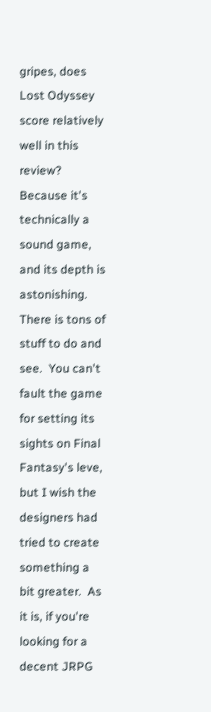gripes, does Lost Odyssey score relatively well in this review?  Because it's technically a sound game, and its depth is astonishing.  There is tons of stuff to do and see.  You can't fault the game for setting its sights on Final Fantasy's leve, but I wish the designers had tried to create something a bit greater.  As it is, if you're looking for a decent JRPG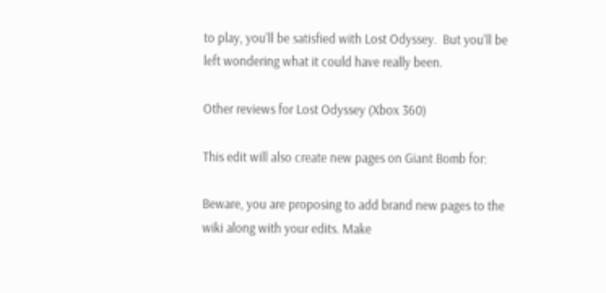to play, you'll be satisfied with Lost Odyssey.  But you'll be left wondering what it could have really been.

Other reviews for Lost Odyssey (Xbox 360)

This edit will also create new pages on Giant Bomb for:

Beware, you are proposing to add brand new pages to the wiki along with your edits. Make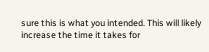sure this is what you intended. This will likely increase the time it takes for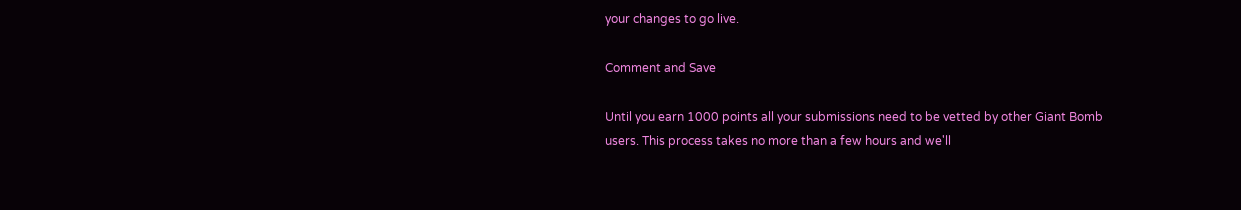your changes to go live.

Comment and Save

Until you earn 1000 points all your submissions need to be vetted by other Giant Bomb users. This process takes no more than a few hours and we'll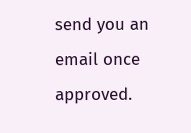send you an email once approved.